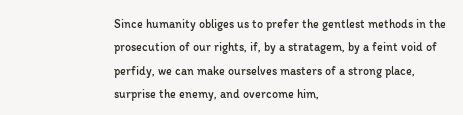Since humanity obliges us to prefer the gentlest methods in the prosecution of our rights, if, by a stratagem, by a feint void of perfidy, we can make ourselves masters of a strong place, surprise the enemy, and overcome him,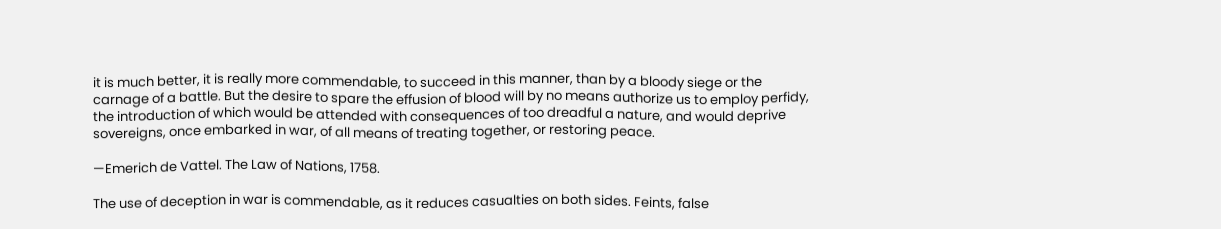it is much better, it is really more commendable, to succeed in this manner, than by a bloody siege or the carnage of a battle. But the desire to spare the effusion of blood will by no means authorize us to employ perfidy, the introduction of which would be attended with consequences of too dreadful a nature, and would deprive sovereigns, once embarked in war, of all means of treating together, or restoring peace.

—Emerich de Vattel. The Law of Nations, 1758.

The use of deception in war is commendable, as it reduces casualties on both sides. Feints, false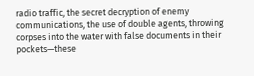radio traffic, the secret decryption of enemy communications, the use of double agents, throwing corpses into the water with false documents in their pockets—these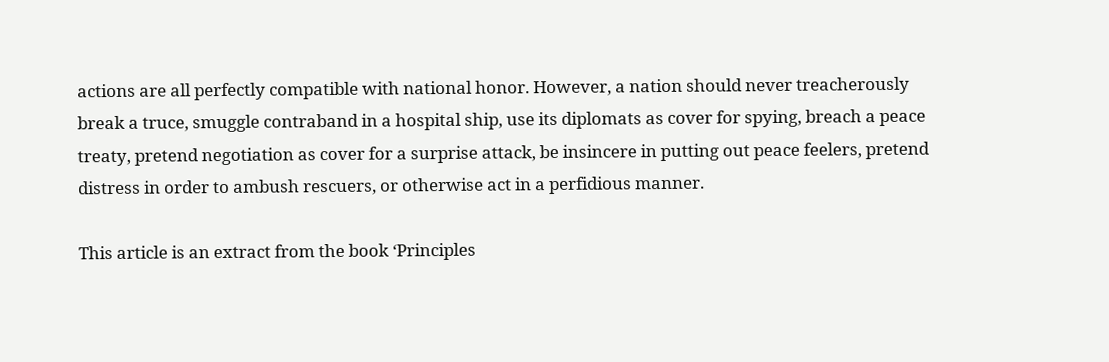actions are all perfectly compatible with national honor. However, a nation should never treacherously break a truce, smuggle contraband in a hospital ship, use its diplomats as cover for spying, breach a peace treaty, pretend negotiation as cover for a surprise attack, be insincere in putting out peace feelers, pretend distress in order to ambush rescuers, or otherwise act in a perfidious manner.

This article is an extract from the book ‘Principles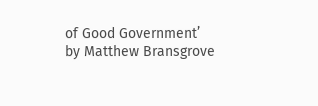of Good Government’ by Matthew Bransgrove